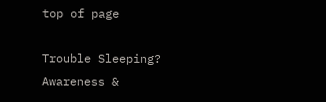top of page

Trouble Sleeping? Awareness &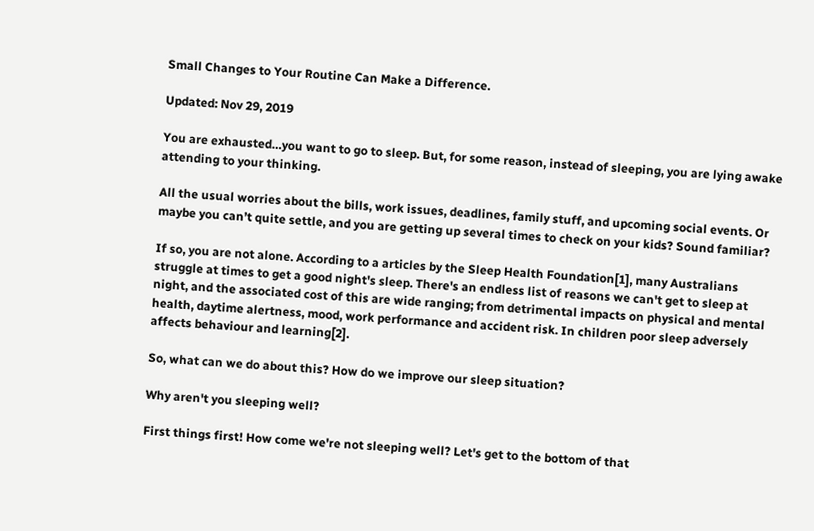Small Changes to Your Routine Can Make a Difference.

Updated: Nov 29, 2019

You are exhausted…you want to go to sleep. But, for some reason, instead of sleeping, you are lying awake attending to your thinking.

All the usual worries about the bills, work issues, deadlines, family stuff, and upcoming social events. Or maybe you can’t quite settle, and you are getting up several times to check on your kids? Sound familiar?

If so, you are not alone. According to a articles by the Sleep Health Foundation[1], many Australians struggle at times to get a good night's sleep. There's an endless list of reasons we can't get to sleep at night, and the associated cost of this are wide ranging; from detrimental impacts on physical and mental health, daytime alertness, mood, work performance and accident risk. In children poor sleep adversely affects behaviour and learning[2].

So, what can we do about this? How do we improve our sleep situation?

Why aren't you sleeping well?

First things first! How come we're not sleeping well? Let's get to the bottom of that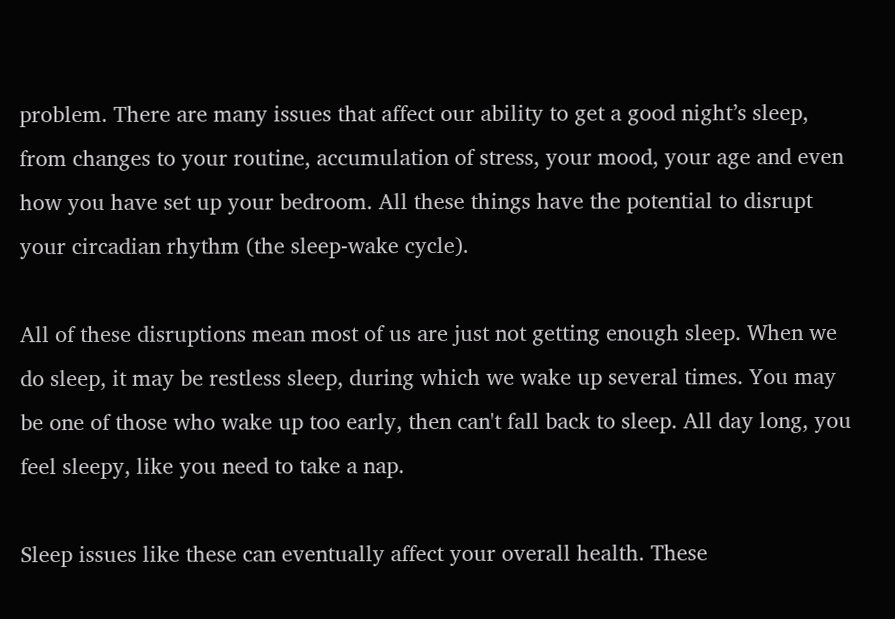problem. There are many issues that affect our ability to get a good night’s sleep, from changes to your routine, accumulation of stress, your mood, your age and even how you have set up your bedroom. All these things have the potential to disrupt your circadian rhythm (the sleep-wake cycle).

All of these disruptions mean most of us are just not getting enough sleep. When we do sleep, it may be restless sleep, during which we wake up several times. You may be one of those who wake up too early, then can't fall back to sleep. All day long, you feel sleepy, like you need to take a nap.

Sleep issues like these can eventually affect your overall health. These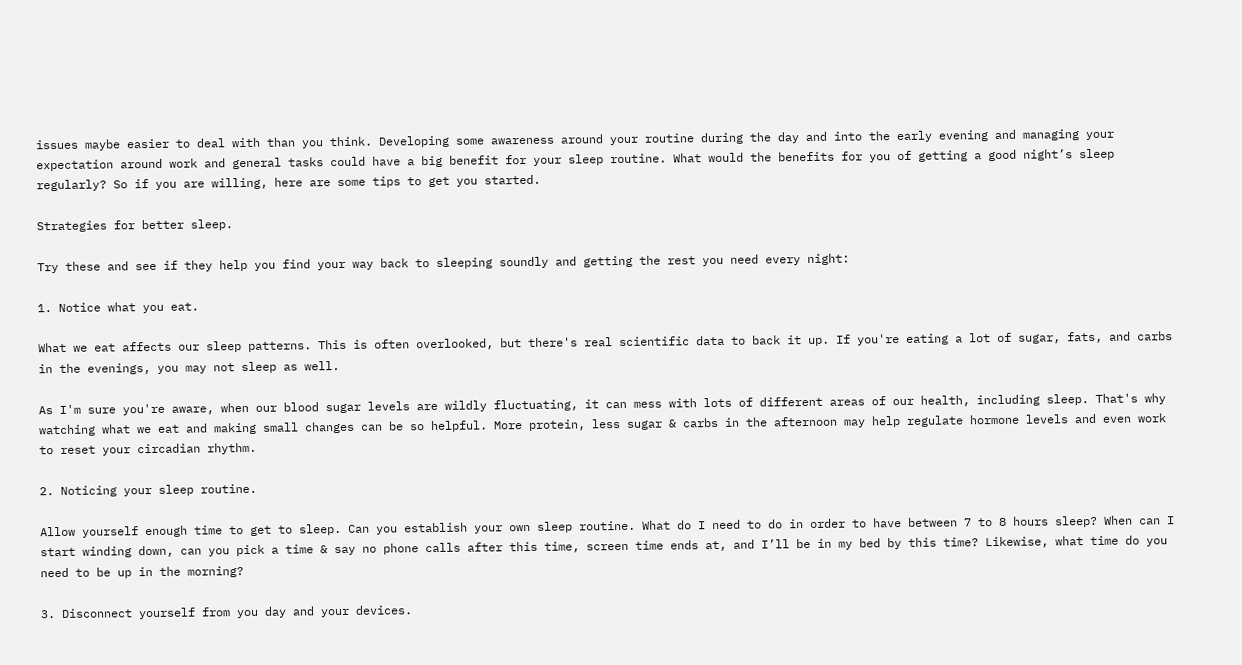issues maybe easier to deal with than you think. Developing some awareness around your routine during the day and into the early evening and managing your expectation around work and general tasks could have a big benefit for your sleep routine. What would the benefits for you of getting a good night’s sleep regularly? So if you are willing, here are some tips to get you started.

Strategies for better sleep.

Try these and see if they help you find your way back to sleeping soundly and getting the rest you need every night:

1. Notice what you eat.

What we eat affects our sleep patterns. This is often overlooked, but there's real scientific data to back it up. If you're eating a lot of sugar, fats, and carbs in the evenings, you may not sleep as well.

As I'm sure you're aware, when our blood sugar levels are wildly fluctuating, it can mess with lots of different areas of our health, including sleep. That's why watching what we eat and making small changes can be so helpful. More protein, less sugar & carbs in the afternoon may help regulate hormone levels and even work to reset your circadian rhythm.

2. Noticing your sleep routine.

Allow yourself enough time to get to sleep. Can you establish your own sleep routine. What do I need to do in order to have between 7 to 8 hours sleep? When can I start winding down, can you pick a time & say no phone calls after this time, screen time ends at, and I’ll be in my bed by this time? Likewise, what time do you need to be up in the morning?

3. Disconnect yourself from you day and your devices.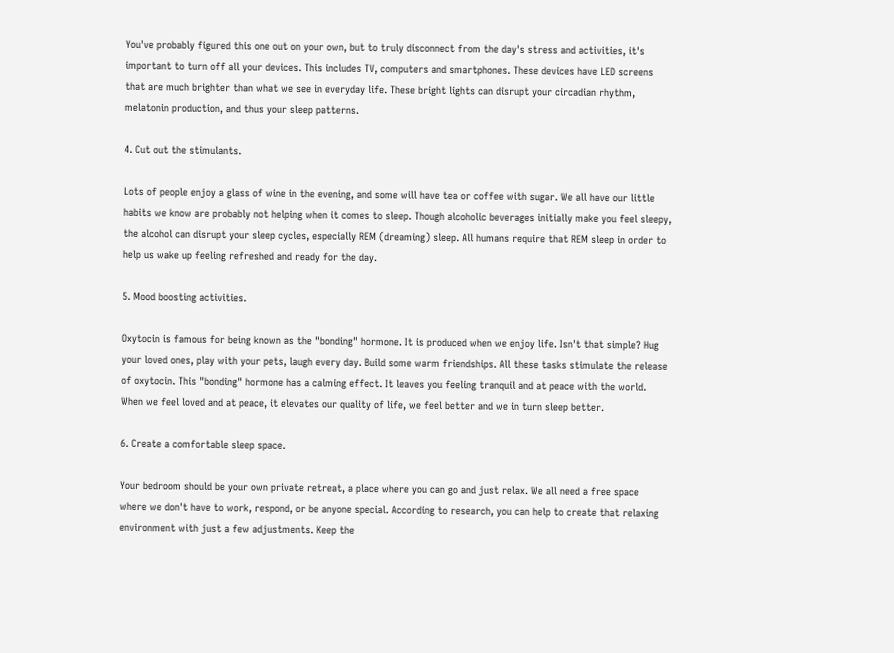You've probably figured this one out on your own, but to truly disconnect from the day's stress and activities, it's important to turn off all your devices. This includes TV, computers and smartphones. These devices have LED screens that are much brighter than what we see in everyday life. These bright lights can disrupt your circadian rhythm, melatonin production, and thus your sleep patterns.

4. Cut out the stimulants.

Lots of people enjoy a glass of wine in the evening, and some will have tea or coffee with sugar. We all have our little habits we know are probably not helping when it comes to sleep. Though alcoholic beverages initially make you feel sleepy, the alcohol can disrupt your sleep cycles, especially REM (dreaming) sleep. All humans require that REM sleep in order to help us wake up feeling refreshed and ready for the day.

5. Mood boosting activities.

Oxytocin is famous for being known as the "bonding" hormone. It is produced when we enjoy life. Isn't that simple? Hug your loved ones, play with your pets, laugh every day. Build some warm friendships. All these tasks stimulate the release of oxytocin. This "bonding" hormone has a calming effect. It leaves you feeling tranquil and at peace with the world. When we feel loved and at peace, it elevates our quality of life, we feel better and we in turn sleep better.

6. Create a comfortable sleep space.

Your bedroom should be your own private retreat, a place where you can go and just relax. We all need a free space where we don't have to work, respond, or be anyone special. According to research, you can help to create that relaxing environment with just a few adjustments. Keep the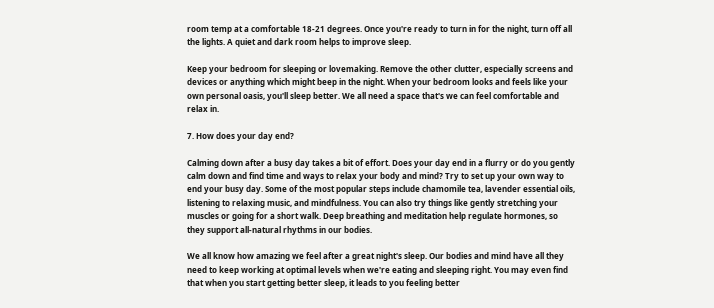room temp at a comfortable 18-21 degrees. Once you're ready to turn in for the night, turn off all the lights. A quiet and dark room helps to improve sleep.

Keep your bedroom for sleeping or lovemaking. Remove the other clutter, especially screens and devices or anything which might beep in the night. When your bedroom looks and feels like your own personal oasis, you'll sleep better. We all need a space that's we can feel comfortable and relax in.

7. How does your day end?

Calming down after a busy day takes a bit of effort. Does your day end in a flurry or do you gently calm down and find time and ways to relax your body and mind? Try to set up your own way to end your busy day. Some of the most popular steps include chamomile tea, lavender essential oils, listening to relaxing music, and mindfulness. You can also try things like gently stretching your muscles or going for a short walk. Deep breathing and meditation help regulate hormones, so they support all-natural rhythms in our bodies.

We all know how amazing we feel after a great night's sleep. Our bodies and mind have all they need to keep working at optimal levels when we're eating and sleeping right. You may even find that when you start getting better sleep, it leads to you feeling better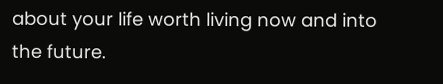about your life worth living now and into the future.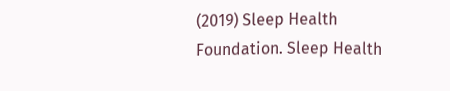(2019) Sleep Health Foundation. Sleep Health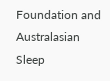Foundation and Australasian Sleep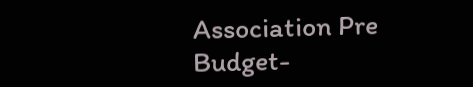Association Pre Budget-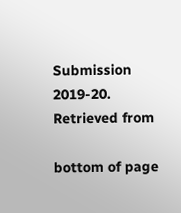Submission 2019-20. Retrieved from

bottom of page